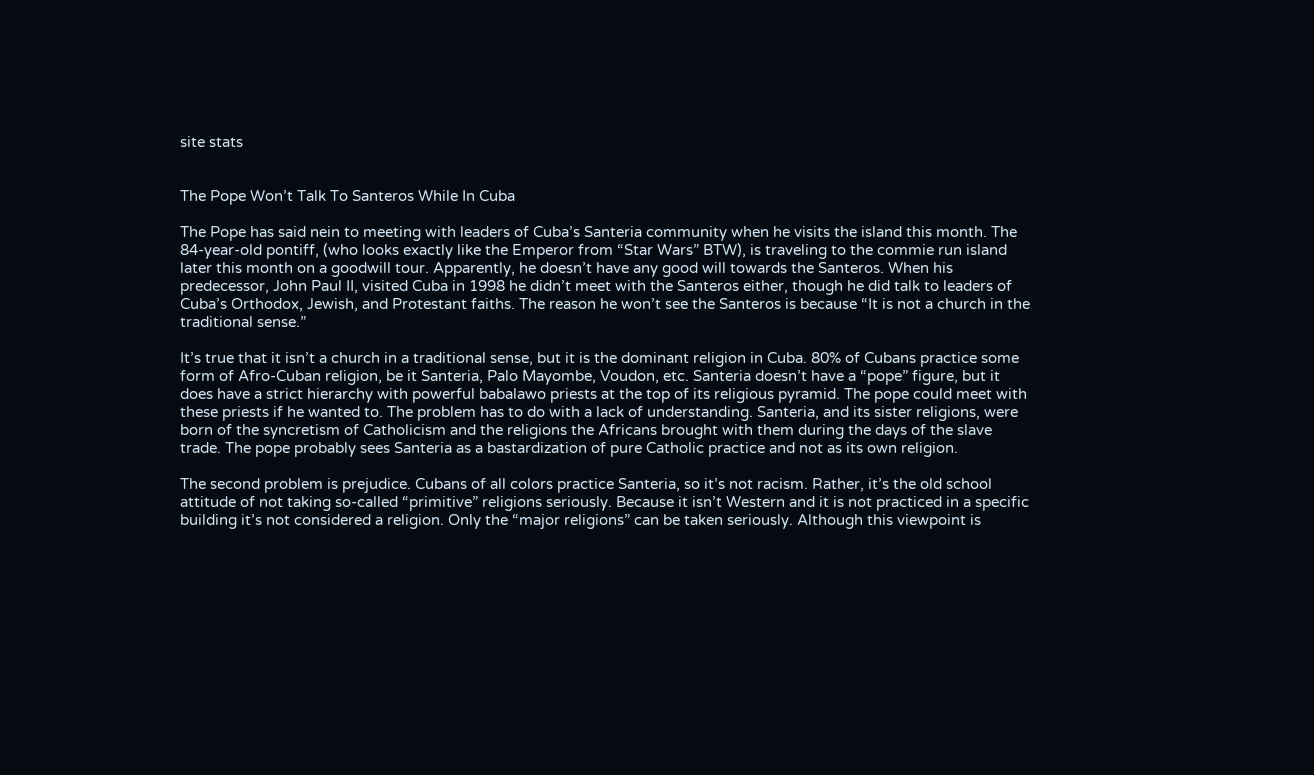site stats


The Pope Won’t Talk To Santeros While In Cuba

The Pope has said nein to meeting with leaders of Cuba’s Santeria community when he visits the island this month. The 84-year-old pontiff, (who looks exactly like the Emperor from “Star Wars” BTW), is traveling to the commie run island later this month on a goodwill tour. Apparently, he doesn’t have any good will towards the Santeros. When his predecessor, John Paul II, visited Cuba in 1998 he didn’t meet with the Santeros either, though he did talk to leaders of Cuba’s Orthodox, Jewish, and Protestant faiths. The reason he won’t see the Santeros is because “It is not a church in the traditional sense.”

It’s true that it isn’t a church in a traditional sense, but it is the dominant religion in Cuba. 80% of Cubans practice some form of Afro-Cuban religion, be it Santeria, Palo Mayombe, Voudon, etc. Santeria doesn’t have a “pope” figure, but it does have a strict hierarchy with powerful babalawo priests at the top of its religious pyramid. The pope could meet with these priests if he wanted to. The problem has to do with a lack of understanding. Santeria, and its sister religions, were born of the syncretism of Catholicism and the religions the Africans brought with them during the days of the slave trade. The pope probably sees Santeria as a bastardization of pure Catholic practice and not as its own religion.

The second problem is prejudice. Cubans of all colors practice Santeria, so it’s not racism. Rather, it’s the old school attitude of not taking so-called “primitive” religions seriously. Because it isn’t Western and it is not practiced in a specific building it’s not considered a religion. Only the “major religions” can be taken seriously. Although this viewpoint is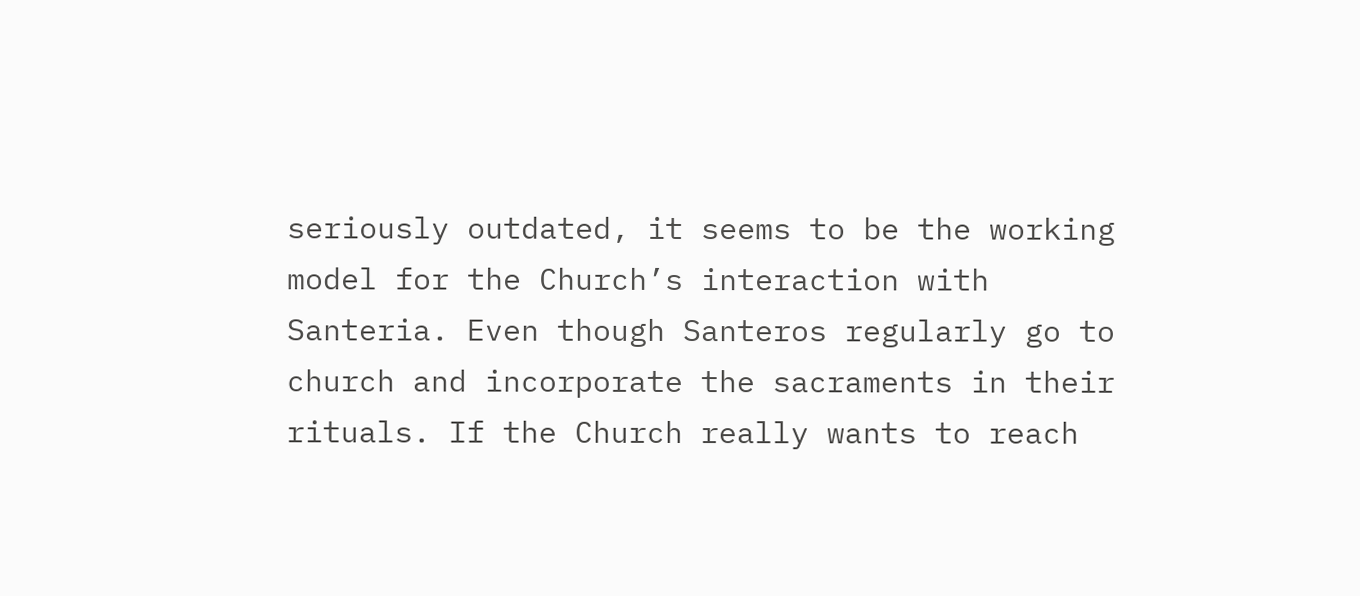seriously outdated, it seems to be the working model for the Church’s interaction with Santeria. Even though Santeros regularly go to church and incorporate the sacraments in their rituals. If the Church really wants to reach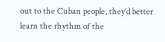out to the Cuban people, they’d better learn the rhythm of the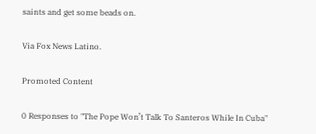saints and get some beads on.

Via Fox News Latino.

Promoted Content

0 Responses to "The Pope Won’t Talk To Santeros While In Cuba"